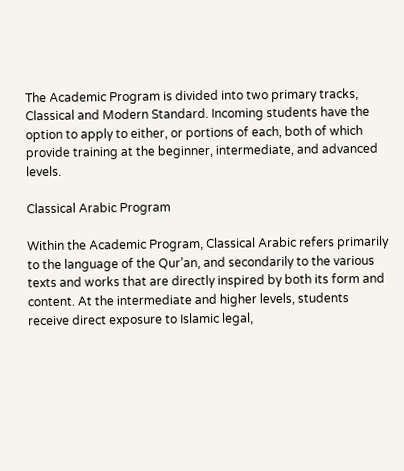The Academic Program is divided into two primary tracks, Classical and Modern Standard. Incoming students have the option to apply to either, or portions of each, both of which provide training at the beginner, intermediate, and advanced levels.

Classical Arabic Program

Within the Academic Program, Classical Arabic refers primarily to the language of the Qur’an, and secondarily to the various texts and works that are directly inspired by both its form and content. At the intermediate and higher levels, students receive direct exposure to Islamic legal,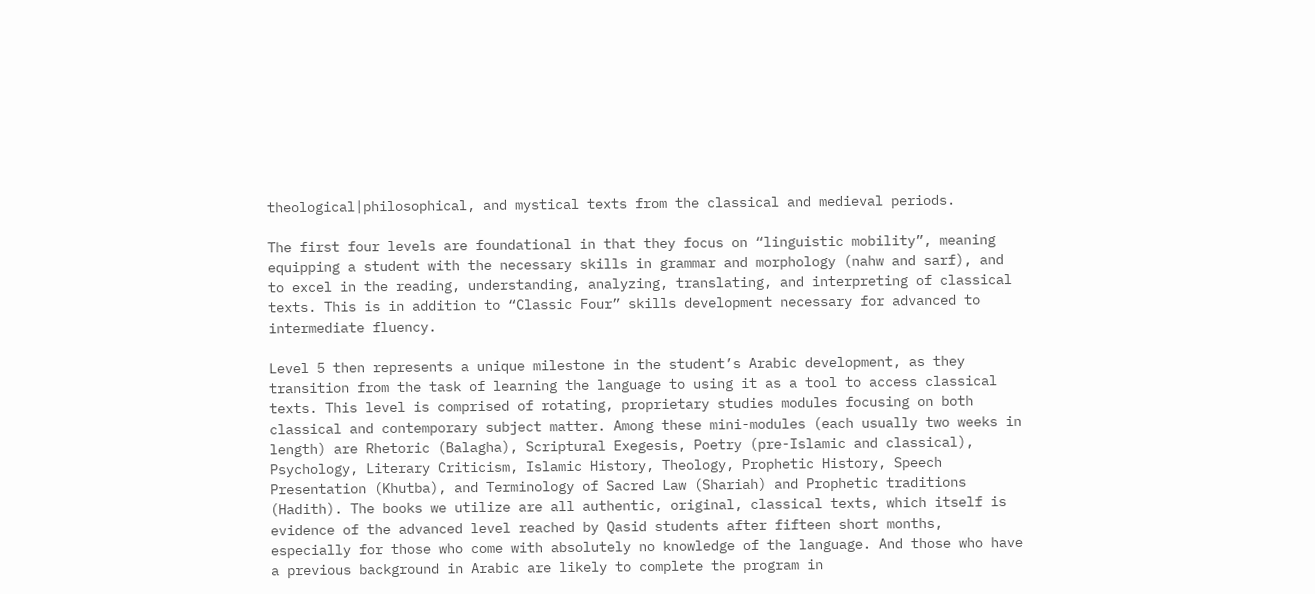theological|philosophical, and mystical texts from the classical and medieval periods.

The first four levels are foundational in that they focus on “linguistic mobility”, meaning equipping a student with the necessary skills in grammar and morphology (nahw and sarf), and to excel in the reading, understanding, analyzing, translating, and interpreting of classical texts. This is in addition to “Classic Four” skills development necessary for advanced to intermediate fluency.

Level 5 then represents a unique milestone in the student’s Arabic development, as they transition from the task of learning the language to using it as a tool to access classical texts. This level is comprised of rotating, proprietary studies modules focusing on both classical and contemporary subject matter. Among these mini-modules (each usually two weeks in length) are Rhetoric (Balagha), Scriptural Exegesis, Poetry (pre-Islamic and classical), Psychology, Literary Criticism, Islamic History, Theology, Prophetic History, Speech Presentation (Khutba), and Terminology of Sacred Law (Shariah) and Prophetic traditions (Hadith). The books we utilize are all authentic, original, classical texts, which itself is evidence of the advanced level reached by Qasid students after fifteen short months, especially for those who come with absolutely no knowledge of the language. And those who have a previous background in Arabic are likely to complete the program in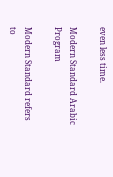even less time.

Modern Standard Arabic Program

Modern Standard refers to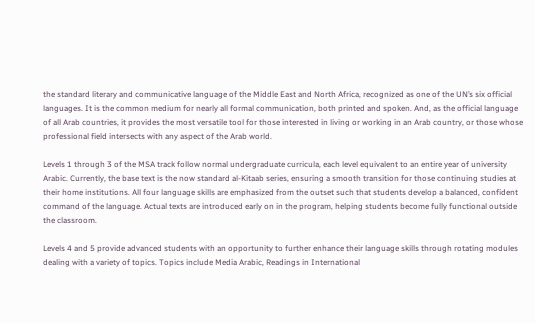the standard literary and communicative language of the Middle East and North Africa, recognized as one of the UN’s six official languages. It is the common medium for nearly all formal communication, both printed and spoken. And, as the official language of all Arab countries, it provides the most versatile tool for those interested in living or working in an Arab country, or those whose professional field intersects with any aspect of the Arab world.

Levels 1 through 3 of the MSA track follow normal undergraduate curricula, each level equivalent to an entire year of university Arabic. Currently, the base text is the now standard al-Kitaab series, ensuring a smooth transition for those continuing studies at their home institutions. All four language skills are emphasized from the outset such that students develop a balanced, confident command of the language. Actual texts are introduced early on in the program, helping students become fully functional outside the classroom.

Levels 4 and 5 provide advanced students with an opportunity to further enhance their language skills through rotating modules dealing with a variety of topics. Topics include Media Arabic, Readings in International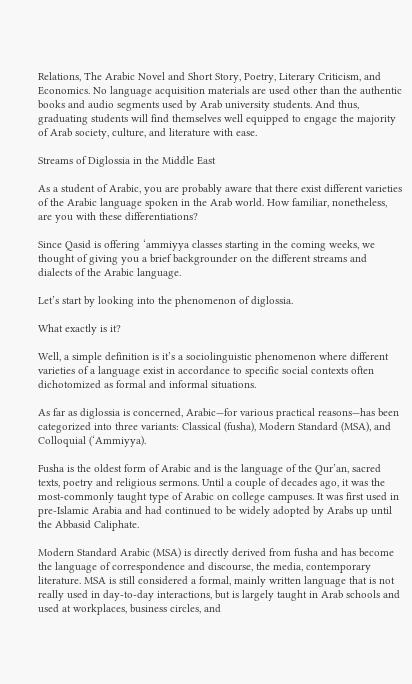Relations, The Arabic Novel and Short Story, Poetry, Literary Criticism, and Economics. No language acquisition materials are used other than the authentic books and audio segments used by Arab university students. And thus, graduating students will find themselves well equipped to engage the majority of Arab society, culture, and literature with ease.

Streams of Diglossia in the Middle East

As a student of Arabic, you are probably aware that there exist different varieties of the Arabic language spoken in the Arab world. How familiar, nonetheless, are you with these differentiations?

Since Qasid is offering ‘ammiyya classes starting in the coming weeks, we thought of giving you a brief backgrounder on the different streams and dialects of the Arabic language.

Let’s start by looking into the phenomenon of diglossia.

What exactly is it?

Well, a simple definition is it’s a sociolinguistic phenomenon where different varieties of a language exist in accordance to specific social contexts often dichotomized as formal and informal situations.

As far as diglossia is concerned, Arabic—for various practical reasons—has been categorized into three variants: Classical (fusha), Modern Standard (MSA), and Colloquial (‘Ammiyya).

Fusha is the oldest form of Arabic and is the language of the Qur’an, sacred texts, poetry and religious sermons. Until a couple of decades ago, it was the most-commonly taught type of Arabic on college campuses. It was first used in pre-Islamic Arabia and had continued to be widely adopted by Arabs up until the Abbasid Caliphate.

Modern Standard Arabic (MSA) is directly derived from fusha and has become the language of correspondence and discourse, the media, contemporary literature. MSA is still considered a formal, mainly written language that is not really used in day-to-day interactions, but is largely taught in Arab schools and used at workplaces, business circles, and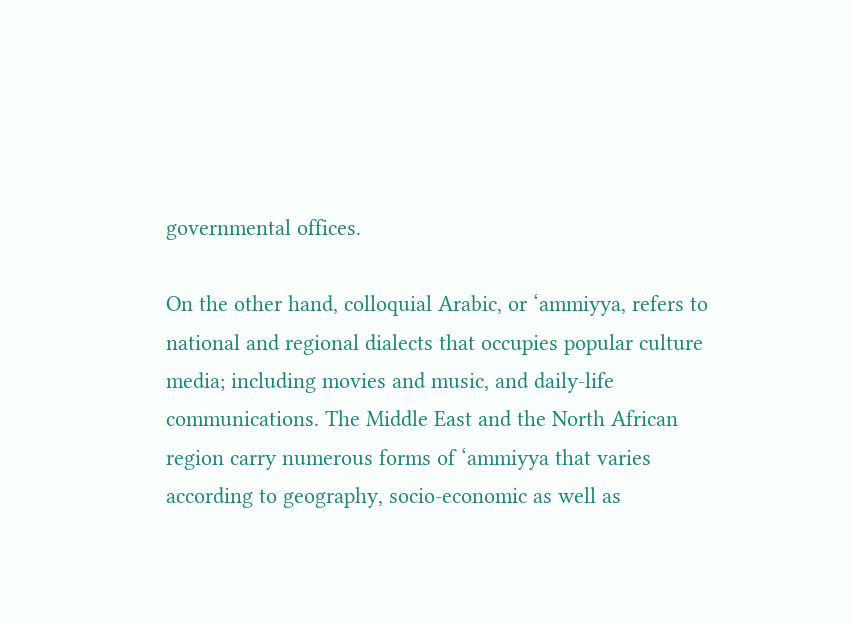governmental offices.

On the other hand, colloquial Arabic, or ‘ammiyya, refers to national and regional dialects that occupies popular culture media; including movies and music, and daily-life communications. The Middle East and the North African region carry numerous forms of ‘ammiyya that varies according to geography, socio-economic as well as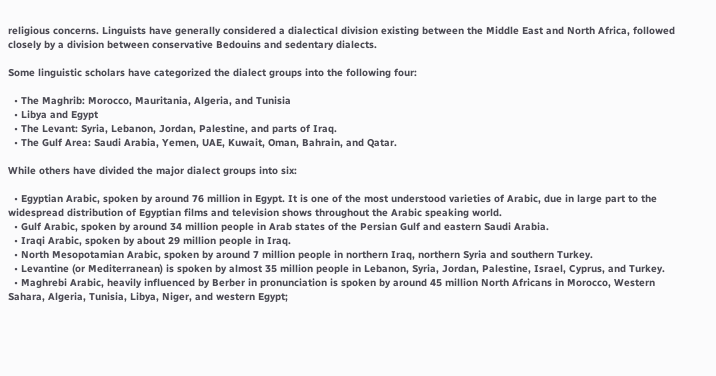religious concerns. Linguists have generally considered a dialectical division existing between the Middle East and North Africa, followed closely by a division between conservative Bedouins and sedentary dialects.

Some linguistic scholars have categorized the dialect groups into the following four:

  • The Maghrib: Morocco, Mauritania, Algeria, and Tunisia
  • Libya and Egypt
  • The Levant: Syria, Lebanon, Jordan, Palestine, and parts of Iraq.
  • The Gulf Area: Saudi Arabia, Yemen, UAE, Kuwait, Oman, Bahrain, and Qatar.

While others have divided the major dialect groups into six:

  • Egyptian Arabic, spoken by around 76 million in Egypt. It is one of the most understood varieties of Arabic, due in large part to the widespread distribution of Egyptian films and television shows throughout the Arabic speaking world.
  • Gulf Arabic, spoken by around 34 million people in Arab states of the Persian Gulf and eastern Saudi Arabia.
  • Iraqi Arabic, spoken by about 29 million people in Iraq.
  • North Mesopotamian Arabic, spoken by around 7 million people in northern Iraq, northern Syria and southern Turkey.
  • Levantine (or Mediterranean) is spoken by almost 35 million people in Lebanon, Syria, Jordan, Palestine, Israel, Cyprus, and Turkey.
  • Maghrebi Arabic, heavily influenced by Berber in pronunciation is spoken by around 45 million North Africans in Morocco, Western Sahara, Algeria, Tunisia, Libya, Niger, and western Egypt;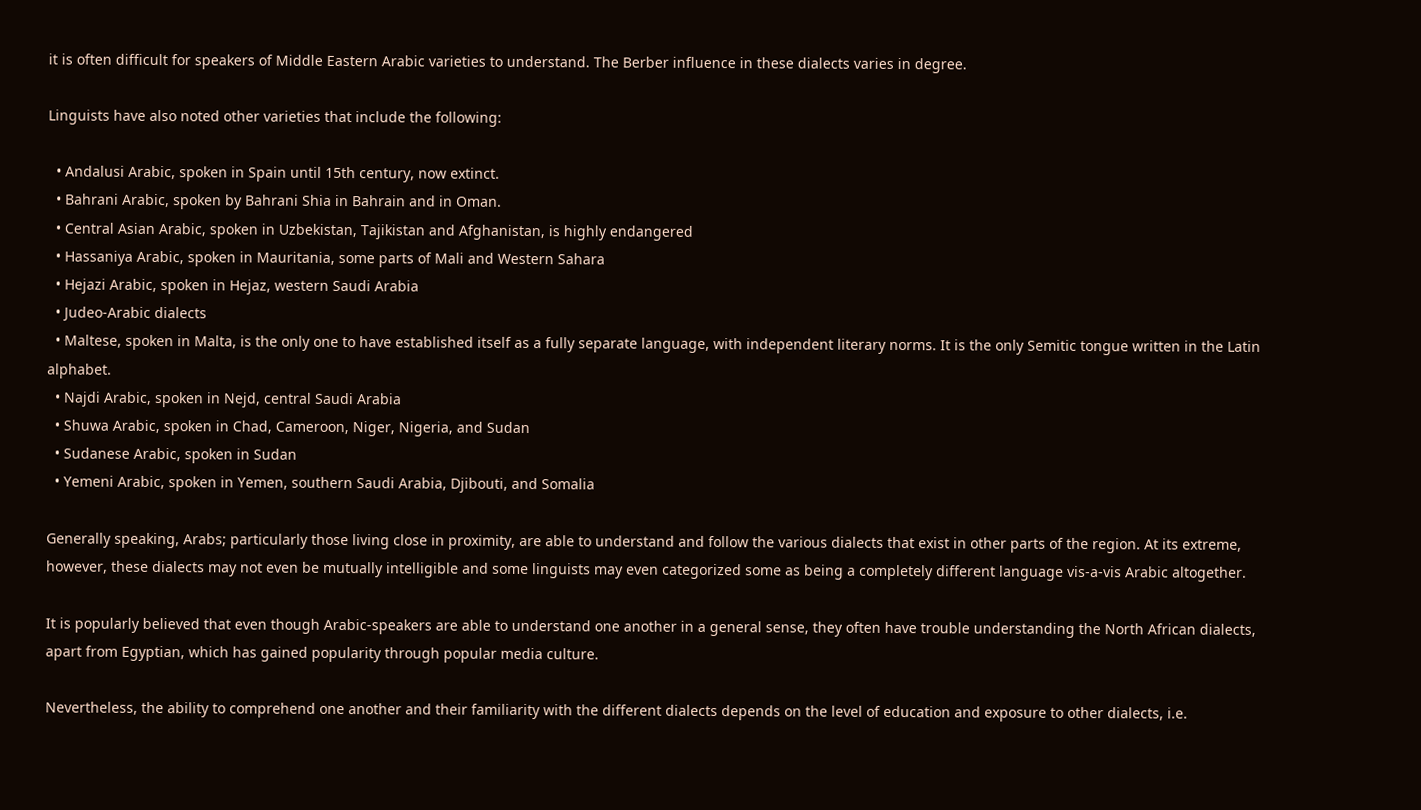it is often difficult for speakers of Middle Eastern Arabic varieties to understand. The Berber influence in these dialects varies in degree.

Linguists have also noted other varieties that include the following:

  • Andalusi Arabic, spoken in Spain until 15th century, now extinct.
  • Bahrani Arabic, spoken by Bahrani Shia in Bahrain and in Oman.
  • Central Asian Arabic, spoken in Uzbekistan, Tajikistan and Afghanistan, is highly endangered
  • Hassaniya Arabic, spoken in Mauritania, some parts of Mali and Western Sahara
  • Hejazi Arabic, spoken in Hejaz, western Saudi Arabia
  • Judeo-Arabic dialects
  • Maltese, spoken in Malta, is the only one to have established itself as a fully separate language, with independent literary norms. It is the only Semitic tongue written in the Latin alphabet.
  • Najdi Arabic, spoken in Nejd, central Saudi Arabia
  • Shuwa Arabic, spoken in Chad, Cameroon, Niger, Nigeria, and Sudan
  • Sudanese Arabic, spoken in Sudan
  • Yemeni Arabic, spoken in Yemen, southern Saudi Arabia, Djibouti, and Somalia

Generally speaking, Arabs; particularly those living close in proximity, are able to understand and follow the various dialects that exist in other parts of the region. At its extreme, however, these dialects may not even be mutually intelligible and some linguists may even categorized some as being a completely different language vis-a-vis Arabic altogether.

It is popularly believed that even though Arabic-speakers are able to understand one another in a general sense, they often have trouble understanding the North African dialects, apart from Egyptian, which has gained popularity through popular media culture.

Nevertheless, the ability to comprehend one another and their familiarity with the different dialects depends on the level of education and exposure to other dialects, i.e.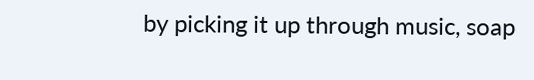by picking it up through music, soap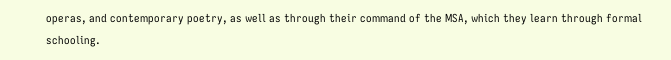operas, and contemporary poetry, as well as through their command of the MSA, which they learn through formal schooling.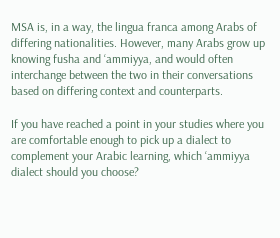MSA is, in a way, the lingua franca among Arabs of differing nationalities. However, many Arabs grow up knowing fusha and ‘ammiyya, and would often interchange between the two in their conversations based on differing context and counterparts.

If you have reached a point in your studies where you are comfortable enough to pick up a dialect to complement your Arabic learning, which ‘ammiyya dialect should you choose?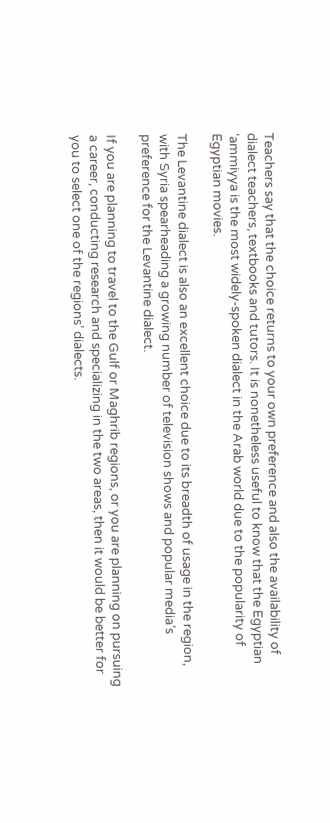Teachers say that the choice returns to your own preference and also the availability of dialect teachers, textbooks and tutors. It is nonetheless useful to know that the Egyptian ‘ammiyya is the most widely-spoken dialect in the Arab world due to the popularity of Egyptian movies.

The Levantine dialect is also an excellent choice due to its breadth of usage in the region, with Syria spearheading a growing number of television shows and popular media’s preference for the Levantine dialect.

If you are planning to travel to the Gulf or Maghrib regions, or you are planning on pursuing a career, conducting research and specializing in the two areas, then it would be better for you to select one of the regions’ dialects.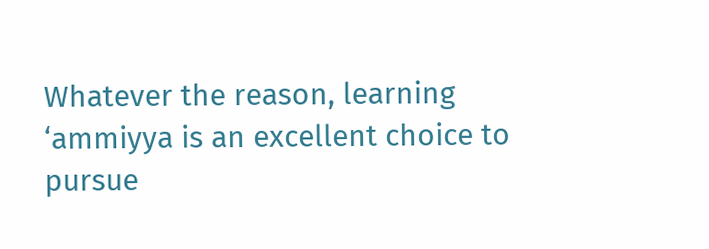Whatever the reason, learning ‘ammiyya is an excellent choice to pursue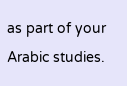as part of your Arabic studies.